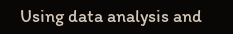Using data analysis and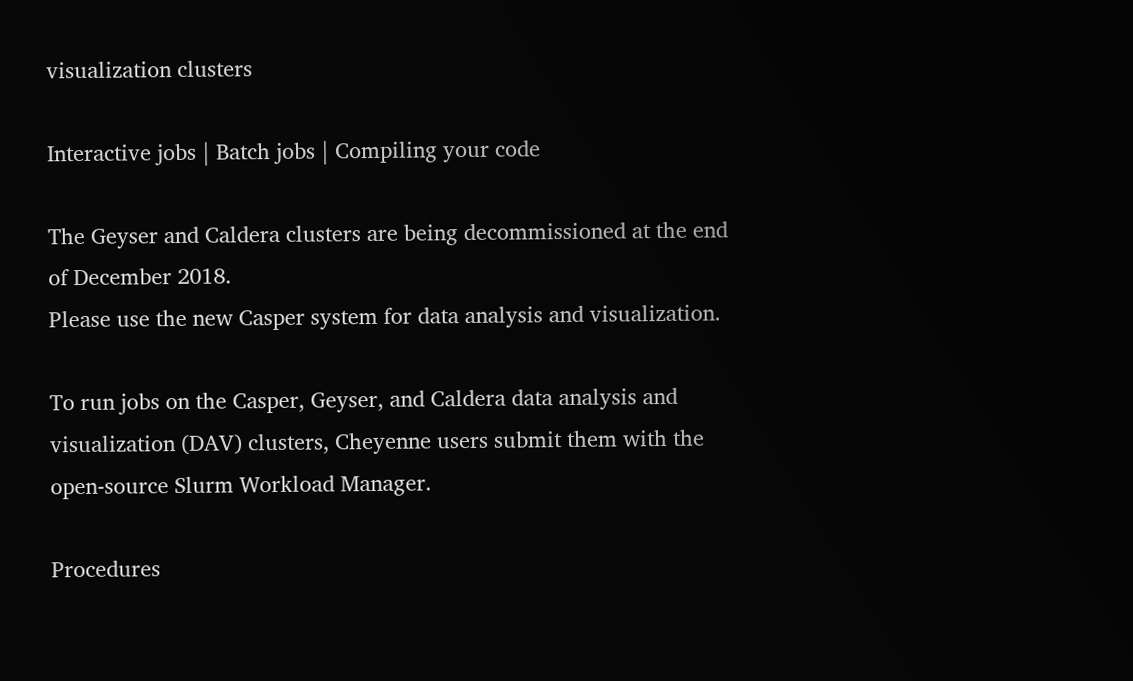visualization clusters

Interactive jobs | Batch jobs | Compiling your code

The Geyser and Caldera clusters are being decommissioned at the end of December 2018.
Please use the new Casper system for data analysis and visualization.

To run jobs on the Casper, Geyser, and Caldera data analysis and visualization (DAV) clusters, Cheyenne users submit them with the open-source Slurm Workload Manager.

Procedures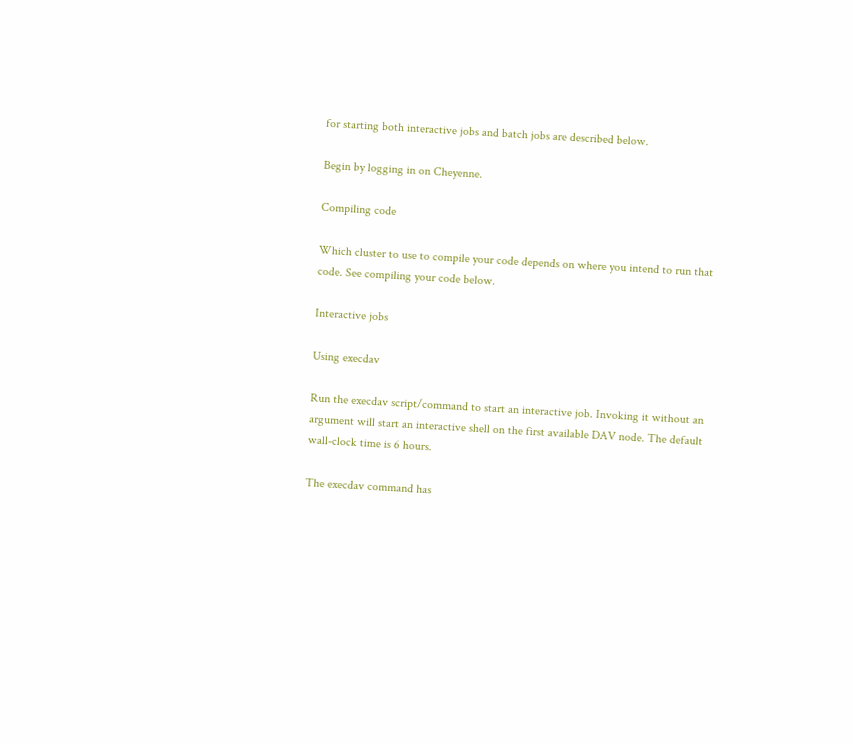for starting both interactive jobs and batch jobs are described below.

Begin by logging in on Cheyenne.

Compiling code

Which cluster to use to compile your code depends on where you intend to run that code. See compiling your code below.

Interactive jobs

Using execdav

Run the execdav script/command to start an interactive job. Invoking it without an argument will start an interactive shell on the first available DAV node. The default wall-clock time is 6 hours.

The execdav command has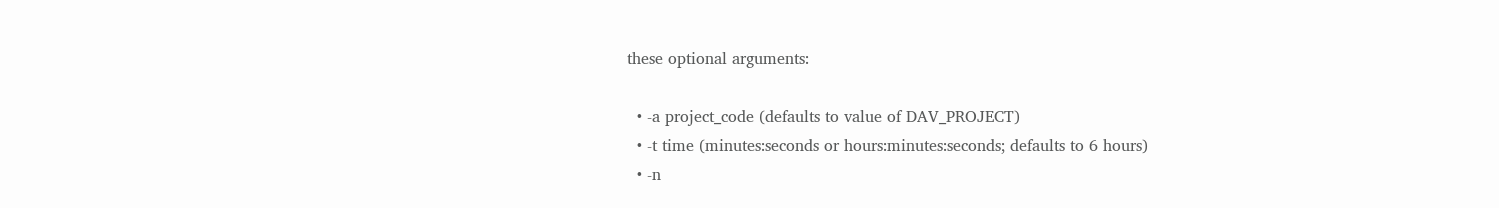these optional arguments:

  • -a project_code (defaults to value of DAV_PROJECT)
  • -t time (minutes:seconds or hours:minutes:seconds; defaults to 6 hours)
  • -n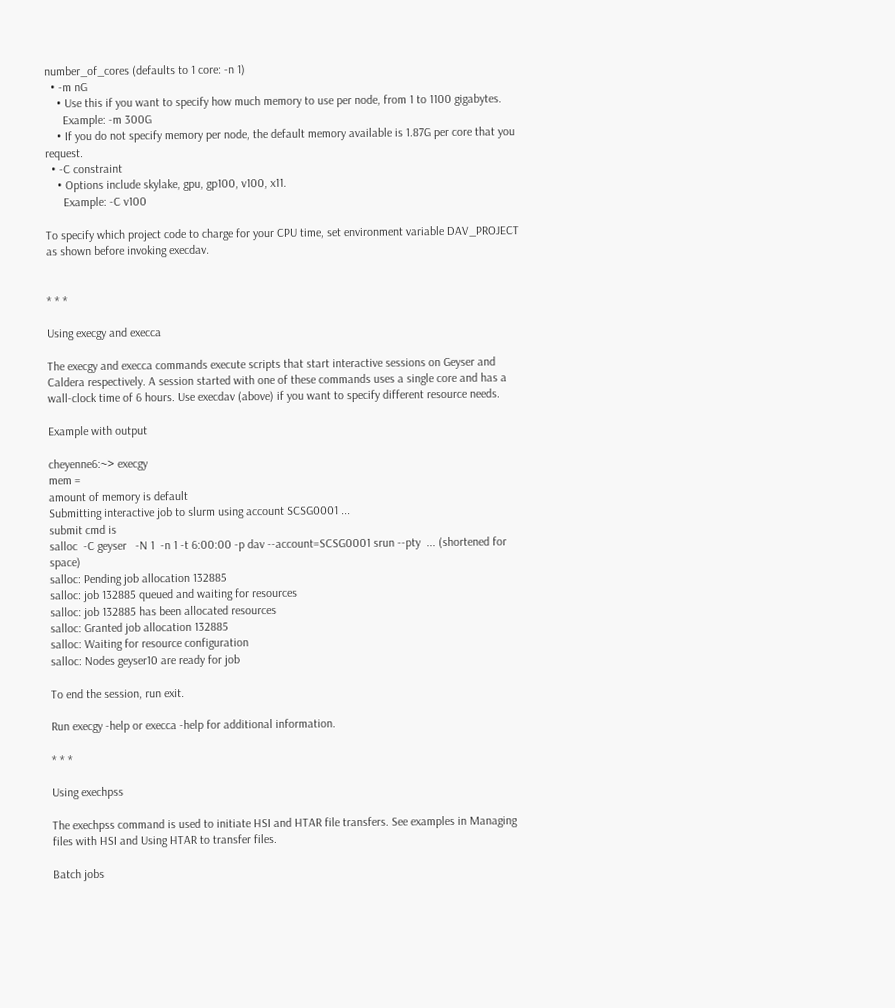number_of_cores (defaults to 1 core: -n 1)
  • -m nG
    • Use this if you want to specify how much memory to use per node, from 1 to 1100 gigabytes.
      Example: -m 300G
    • If you do not specify memory per node, the default memory available is 1.87G per core that you request.
  • -C constraint
    • Options include skylake, gpu, gp100, v100, x11.
      Example: -C v100

To specify which project code to charge for your CPU time, set environment variable DAV_PROJECT as shown before invoking execdav.


* * *

Using execgy and execca

The execgy and execca commands execute scripts that start interactive sessions on Geyser and Caldera respectively. A session started with one of these commands uses a single core and has a wall-clock time of 6 hours. Use execdav (above) if you want to specify different resource needs.

Example with output

cheyenne6:~> execgy
mem =
amount of memory is default
Submitting interactive job to slurm using account SCSG0001 ...
submit cmd is
salloc  -C geyser   -N 1  -n 1 -t 6:00:00 -p dav --account=SCSG0001 srun --pty  ... (shortened for space)
salloc: Pending job allocation 132885
salloc: job 132885 queued and waiting for resources
salloc: job 132885 has been allocated resources
salloc: Granted job allocation 132885
salloc: Waiting for resource configuration
salloc: Nodes geyser10 are ready for job

To end the session, run exit.

Run execgy -help or execca -help for additional information.

* * *

Using exechpss

The exechpss command is used to initiate HSI and HTAR file transfers. See examples in Managing files with HSI and Using HTAR to transfer files.

Batch jobs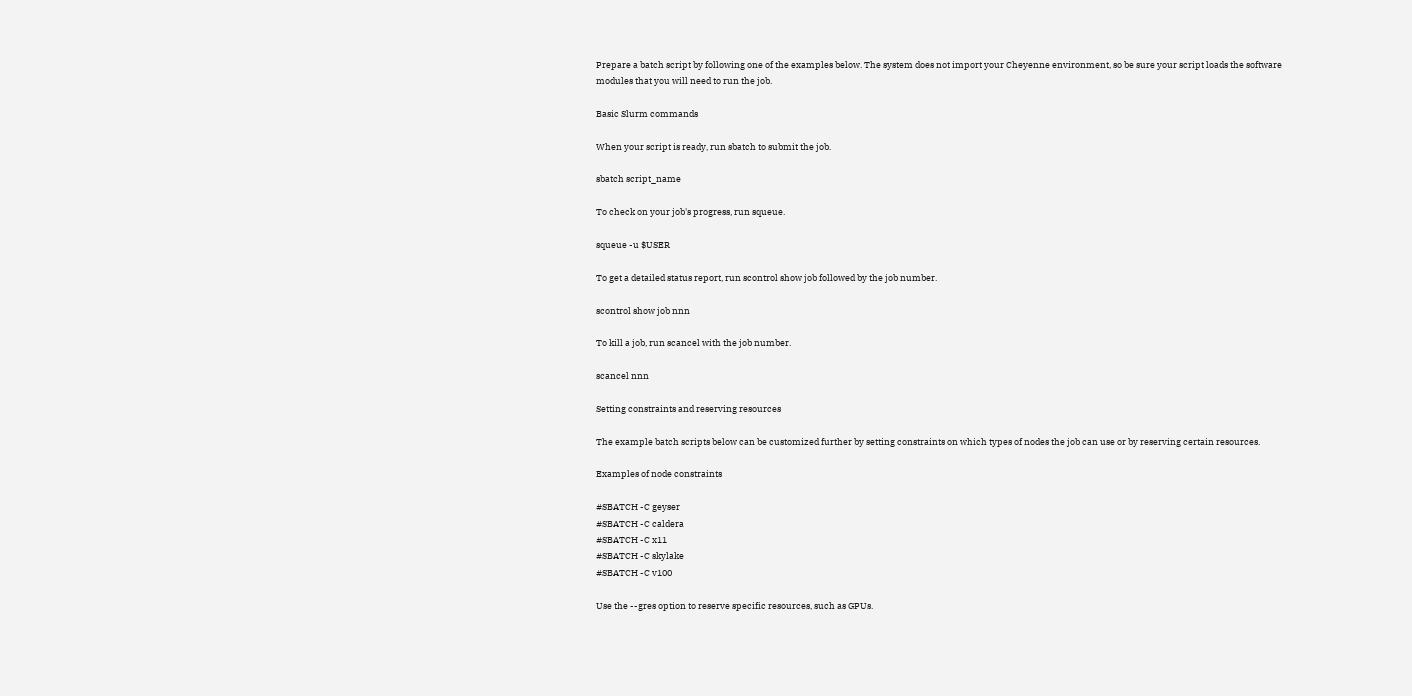Prepare a batch script by following one of the examples below. The system does not import your Cheyenne environment, so be sure your script loads the software modules that you will need to run the job.

Basic Slurm commands

When your script is ready, run sbatch to submit the job.

sbatch script_name

To check on your job's progress, run squeue.

squeue -u $USER

To get a detailed status report, run scontrol show job followed by the job number.

scontrol show job nnn

To kill a job, run scancel with the job number.

scancel nnn

Setting constraints and reserving resources

The example batch scripts below can be customized further by setting constraints on which types of nodes the job can use or by reserving certain resources.

Examples of node constraints

#SBATCH -C geyser
#SBATCH -C caldera
#SBATCH -C x11
#SBATCH -C skylake
#SBATCH -C v100

Use the --gres option to reserve specific resources, such as GPUs.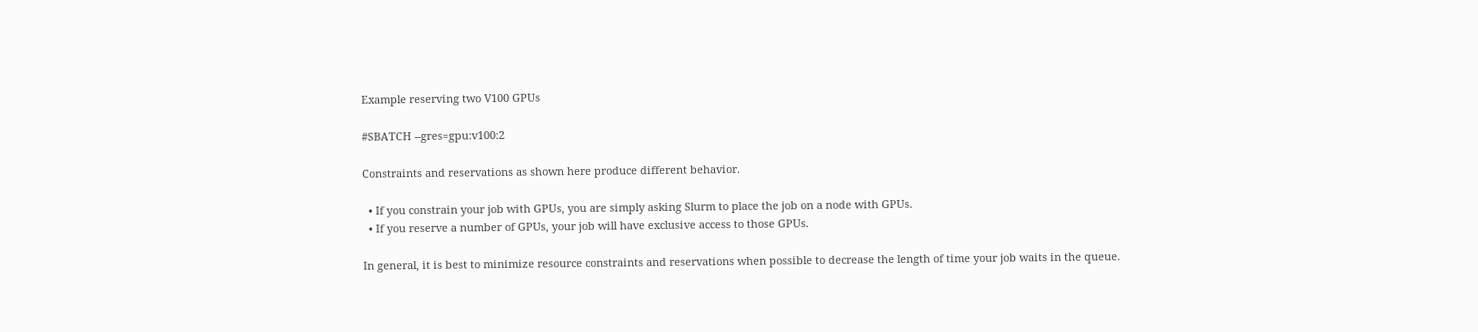Example reserving two V100 GPUs

#SBATCH --gres=gpu:v100:2

Constraints and reservations as shown here produce different behavior.

  • If you constrain your job with GPUs, you are simply asking Slurm to place the job on a node with GPUs.
  • If you reserve a number of GPUs, your job will have exclusive access to those GPUs.

In general, it is best to minimize resource constraints and reservations when possible to decrease the length of time your job waits in the queue.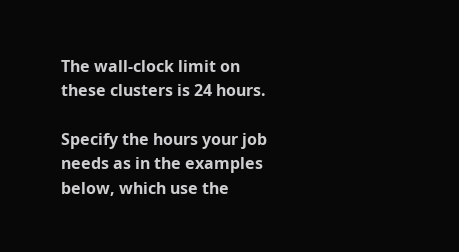The wall-clock limit on these clusters is 24 hours.

Specify the hours your job needs as in the examples below, which use the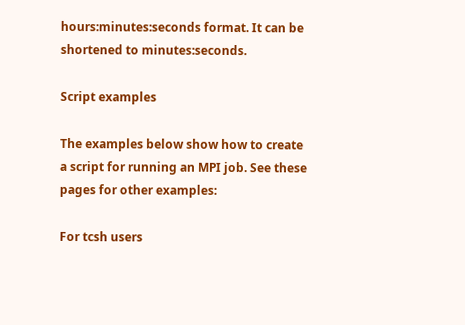hours:minutes:seconds format. It can be shortened to minutes:seconds.

Script examples

The examples below show how to create a script for running an MPI job. See these pages for other examples:

For tcsh users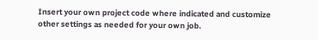Insert your own project code where indicated and customize other settings as needed for your own job.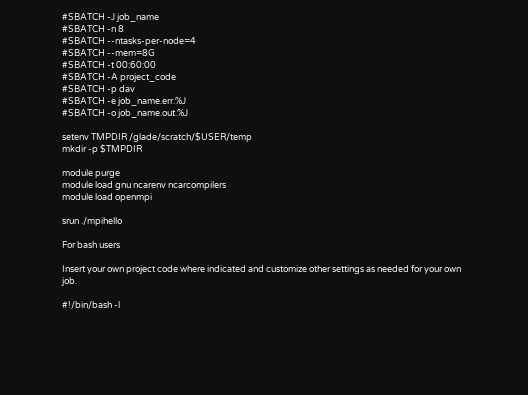#SBATCH -J job_name
#SBATCH -n 8
#SBATCH --ntasks-per-node=4
#SBATCH --mem=8G
#SBATCH -t 00:60:00
#SBATCH -A project_code
#SBATCH -p dav
#SBATCH -e job_name.err.%J
#SBATCH -o job_name.out.%J

setenv TMPDIR /glade/scratch/$USER/temp
mkdir -p $TMPDIR

module purge
module load gnu ncarenv ncarcompilers
module load openmpi

srun ./mpihello

For bash users

Insert your own project code where indicated and customize other settings as needed for your own job.

#!/bin/bash -l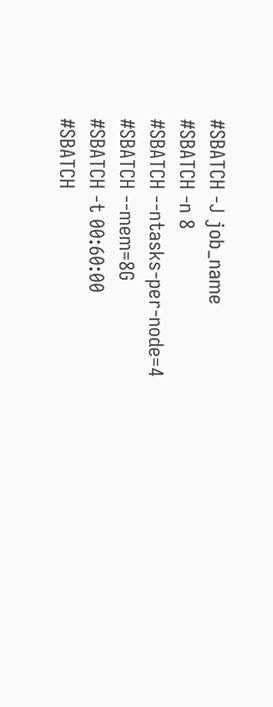#SBATCH -J job_name
#SBATCH -n 8
#SBATCH --ntasks-per-node=4
#SBATCH --mem=8G
#SBATCH -t 00:60:00
#SBATCH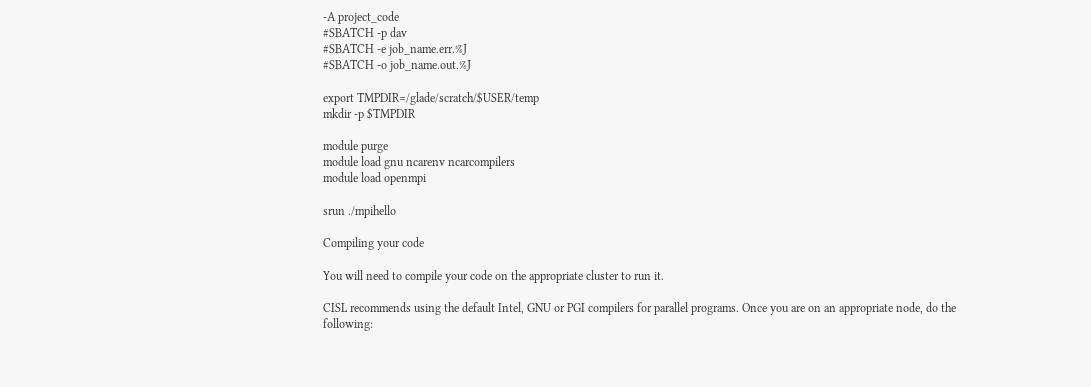-A project_code
#SBATCH -p dav
#SBATCH -e job_name.err.%J
#SBATCH -o job_name.out.%J

export TMPDIR=/glade/scratch/$USER/temp
mkdir -p $TMPDIR

module purge
module load gnu ncarenv ncarcompilers
module load openmpi

srun ./mpihello

Compiling your code

You will need to compile your code on the appropriate cluster to run it.

CISL recommends using the default Intel, GNU or PGI compilers for parallel programs. Once you are on an appropriate node, do the following: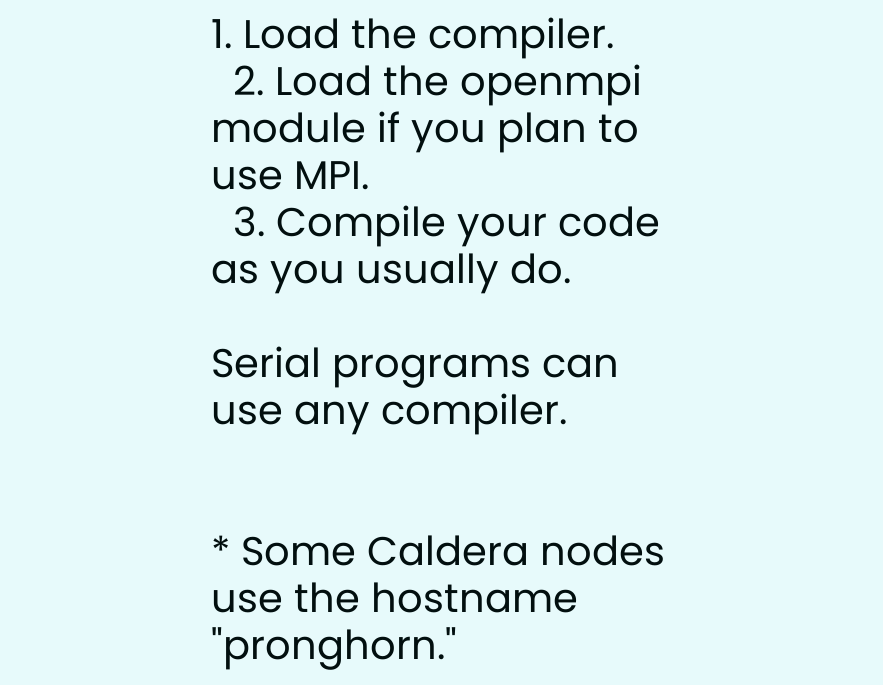1. Load the compiler.
  2. Load the openmpi module if you plan to use MPI.
  3. Compile your code as you usually do.

Serial programs can use any compiler.


* Some Caldera nodes use the hostname "pronghorn."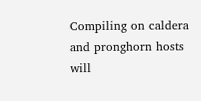Compiling on caldera and pronghorn hosts will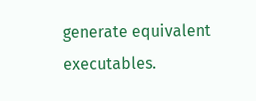generate equivalent executables.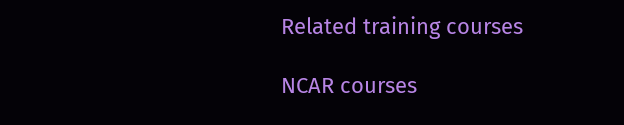Related training courses

NCAR courses